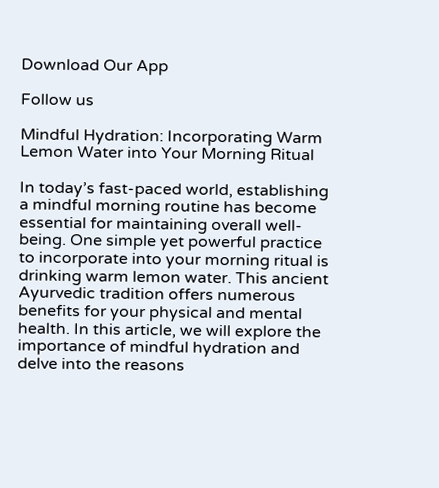Download Our App

Follow us

Mindful Hydration: Incorporating Warm Lemon Water into Your Morning Ritual

In today’s fast-paced world, establishing a mindful morning routine has become essential for maintaining overall well-being. One simple yet powerful practice to incorporate into your morning ritual is drinking warm lemon water. This ancient Ayurvedic tradition offers numerous benefits for your physical and mental health. In this article, we will explore the importance of mindful hydration and delve into the reasons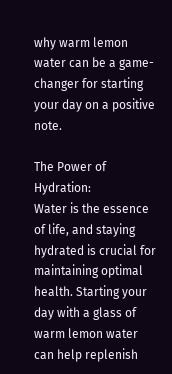why warm lemon water can be a game-changer for starting your day on a positive note.

The Power of Hydration:
Water is the essence of life, and staying hydrated is crucial for maintaining optimal health. Starting your day with a glass of warm lemon water can help replenish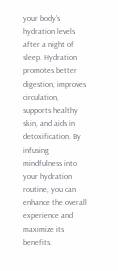your body’s hydration levels after a night of sleep. Hydration promotes better digestion, improves circulation, supports healthy skin, and aids in detoxification. By infusing mindfulness into your hydration routine, you can enhance the overall experience and maximize its benefits.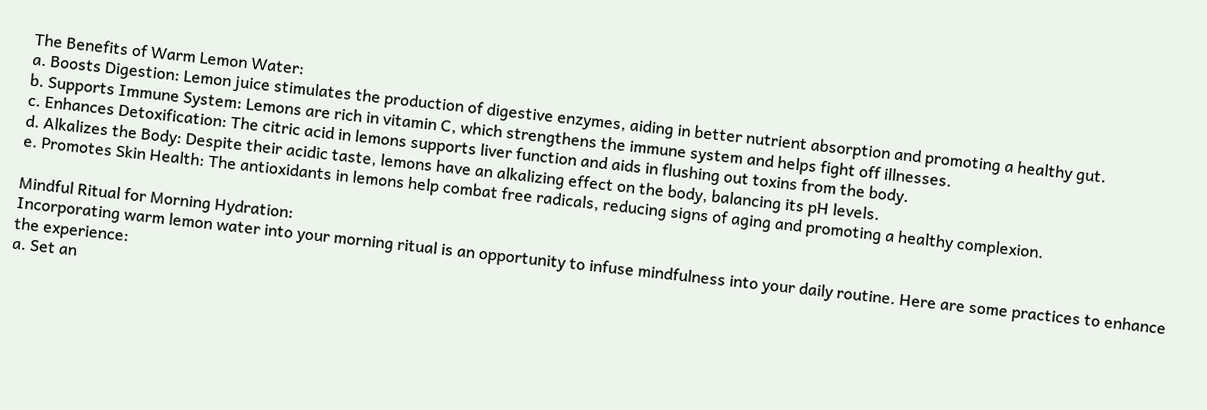The Benefits of Warm Lemon Water:
a. Boosts Digestion: Lemon juice stimulates the production of digestive enzymes, aiding in better nutrient absorption and promoting a healthy gut.
b. Supports Immune System: Lemons are rich in vitamin C, which strengthens the immune system and helps fight off illnesses.
c. Enhances Detoxification: The citric acid in lemons supports liver function and aids in flushing out toxins from the body.
d. Alkalizes the Body: Despite their acidic taste, lemons have an alkalizing effect on the body, balancing its pH levels.
e. Promotes Skin Health: The antioxidants in lemons help combat free radicals, reducing signs of aging and promoting a healthy complexion.

Mindful Ritual for Morning Hydration:
Incorporating warm lemon water into your morning ritual is an opportunity to infuse mindfulness into your daily routine. Here are some practices to enhance the experience:
a. Set an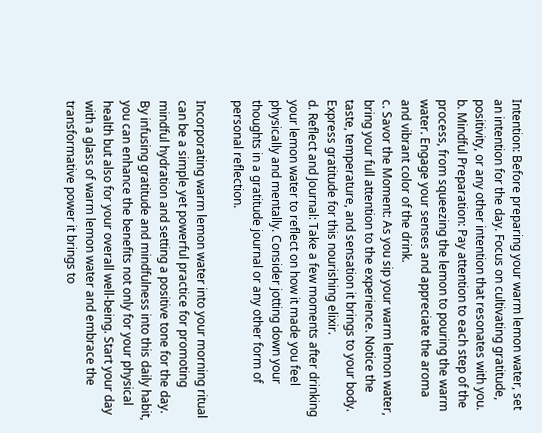Intention: Before preparing your warm lemon water, set an intention for the day. Focus on cultivating gratitude, positivity, or any other intention that resonates with you.
b. Mindful Preparation: Pay attention to each step of the process, from squeezing the lemon to pouring the warm water. Engage your senses and appreciate the aroma and vibrant color of the drink.
c. Savor the Moment: As you sip your warm lemon water, bring your full attention to the experience. Notice the taste, temperature, and sensation it brings to your body. Express gratitude for this nourishing elixir.
d. Reflect and Journal: Take a few moments after drinking your lemon water to reflect on how it made you feel physically and mentally. Consider jotting down your thoughts in a gratitude journal or any other form of personal reflection.

Incorporating warm lemon water into your morning ritual can be a simple yet powerful practice for promoting mindful hydration and setting a positive tone for the day. By infusing gratitude and mindfulness into this daily habit, you can enhance the benefits not only for your physical health but also for your overall well-being. Start your day with a glass of warm lemon water and embrace the transformative power it brings to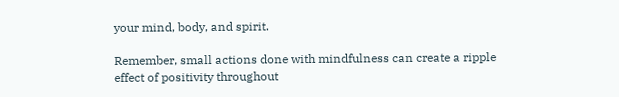your mind, body, and spirit.

Remember, small actions done with mindfulness can create a ripple effect of positivity throughout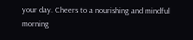your day. Cheers to a nourishing and mindful morning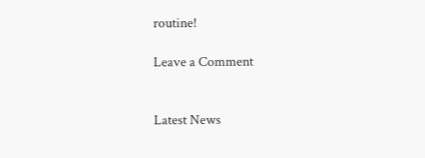routine!

Leave a Comment


Latest News